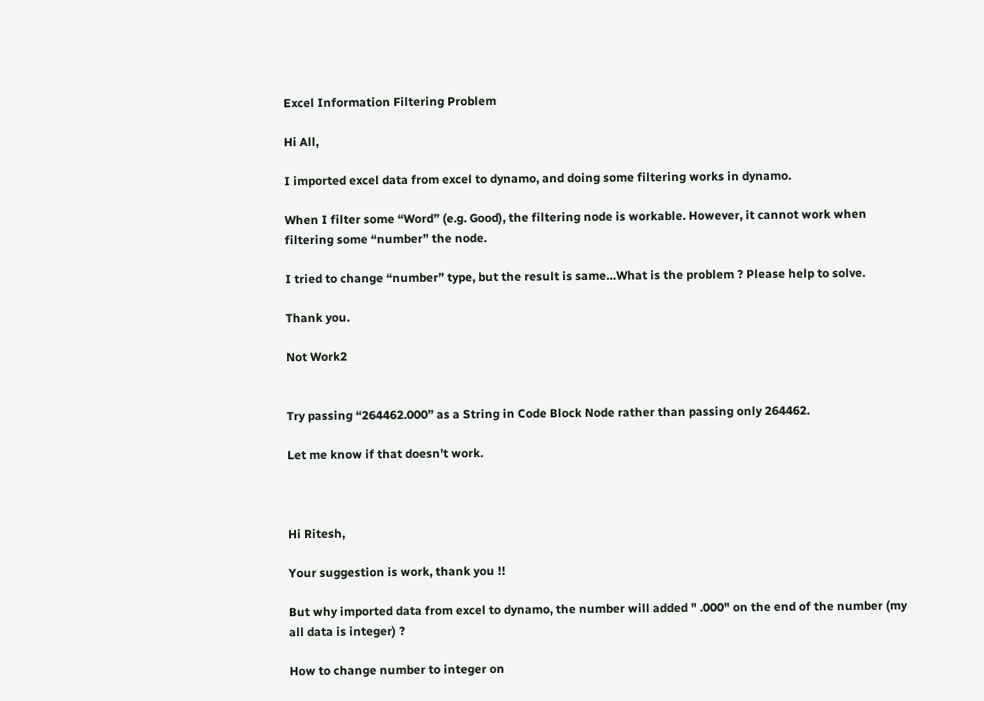Excel Information Filtering Problem

Hi All,

I imported excel data from excel to dynamo, and doing some filtering works in dynamo.

When I filter some “Word” (e.g. Good), the filtering node is workable. However, it cannot work when filtering some “number” the node.

I tried to change “number” type, but the result is same…What is the problem ? Please help to solve.

Thank you.

Not Work2


Try passing “264462.000” as a String in Code Block Node rather than passing only 264462.

Let me know if that doesn’t work.



Hi Ritesh,

Your suggestion is work, thank you !!

But why imported data from excel to dynamo, the number will added " .000" on the end of the number (my all data is integer) ?

How to change number to integer on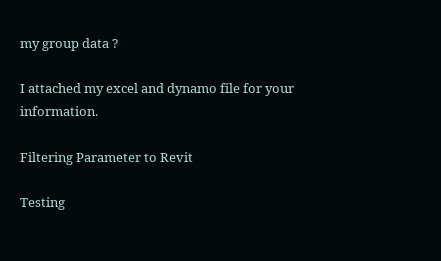my group data ?

I attached my excel and dynamo file for your information.

Filtering Parameter to Revit

Testing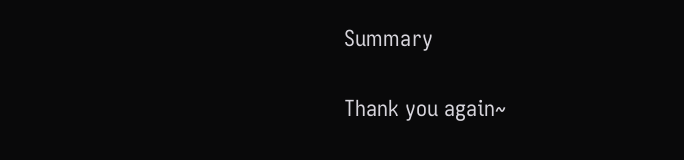Summary

Thank you again~